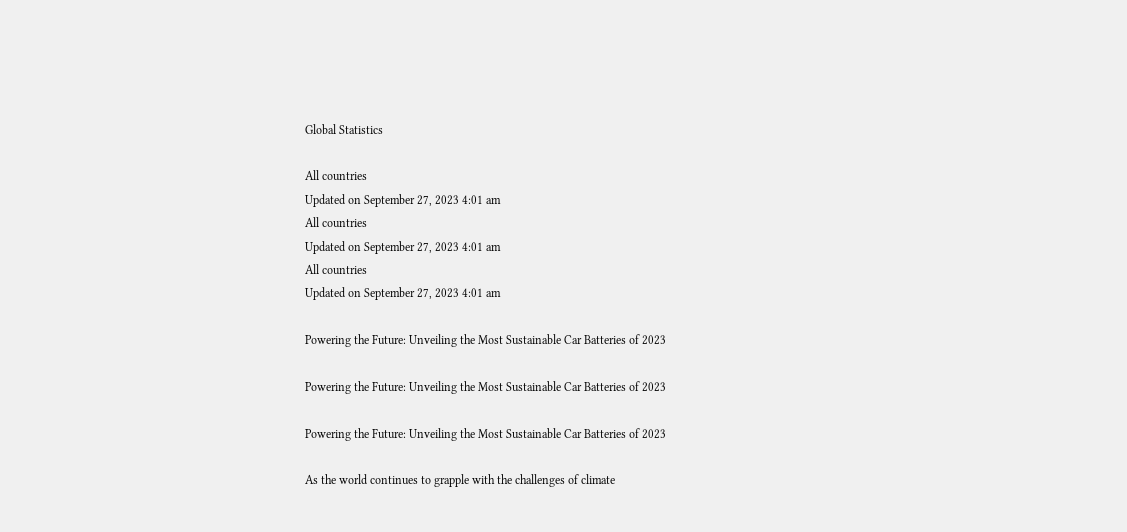Global Statistics

All countries
Updated on September 27, 2023 4:01 am
All countries
Updated on September 27, 2023 4:01 am
All countries
Updated on September 27, 2023 4:01 am

Powering the Future: Unveiling the Most Sustainable Car Batteries of 2023

Powering the Future: Unveiling the Most Sustainable Car Batteries of 2023

Powering the Future: Unveiling the Most Sustainable Car Batteries of 2023

As the world continues to grapple with the challenges of climate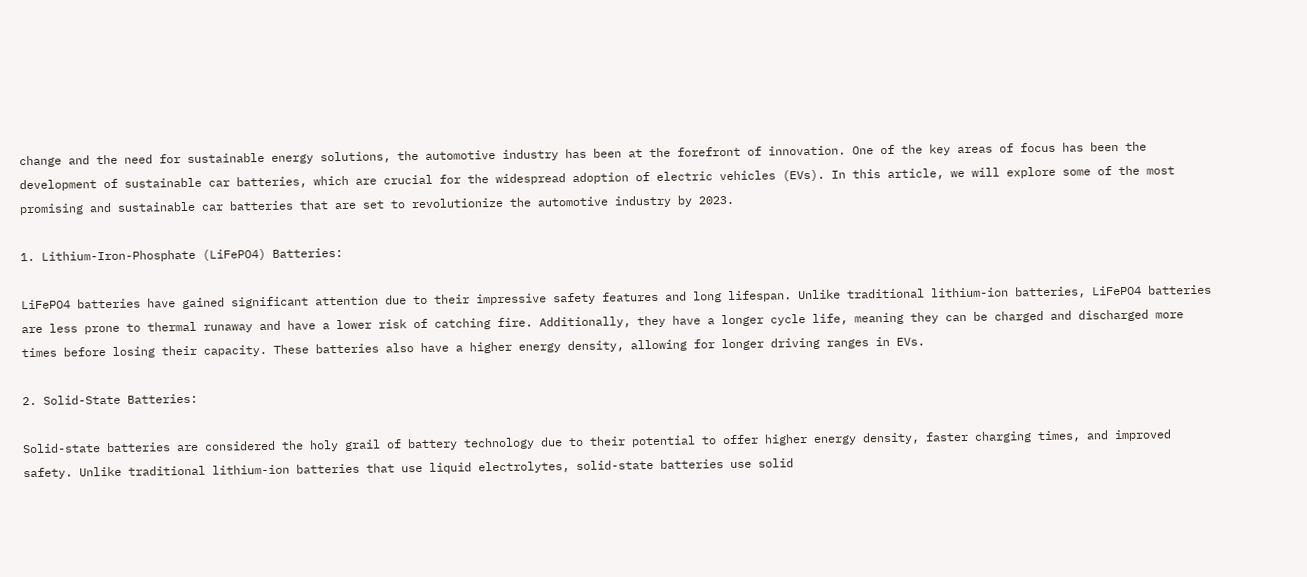change and the need for sustainable energy solutions, the automotive industry has been at the forefront of innovation. One of the key areas of focus has been the development of sustainable car batteries, which are crucial for the widespread adoption of electric vehicles (EVs). In this article, we will explore some of the most promising and sustainable car batteries that are set to revolutionize the automotive industry by 2023.

1. Lithium-Iron-Phosphate (LiFePO4) Batteries:

LiFePO4 batteries have gained significant attention due to their impressive safety features and long lifespan. Unlike traditional lithium-ion batteries, LiFePO4 batteries are less prone to thermal runaway and have a lower risk of catching fire. Additionally, they have a longer cycle life, meaning they can be charged and discharged more times before losing their capacity. These batteries also have a higher energy density, allowing for longer driving ranges in EVs.

2. Solid-State Batteries:

Solid-state batteries are considered the holy grail of battery technology due to their potential to offer higher energy density, faster charging times, and improved safety. Unlike traditional lithium-ion batteries that use liquid electrolytes, solid-state batteries use solid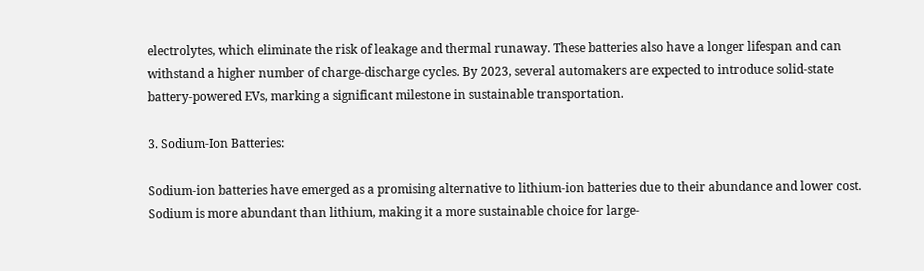electrolytes, which eliminate the risk of leakage and thermal runaway. These batteries also have a longer lifespan and can withstand a higher number of charge-discharge cycles. By 2023, several automakers are expected to introduce solid-state battery-powered EVs, marking a significant milestone in sustainable transportation.

3. Sodium-Ion Batteries:

Sodium-ion batteries have emerged as a promising alternative to lithium-ion batteries due to their abundance and lower cost. Sodium is more abundant than lithium, making it a more sustainable choice for large-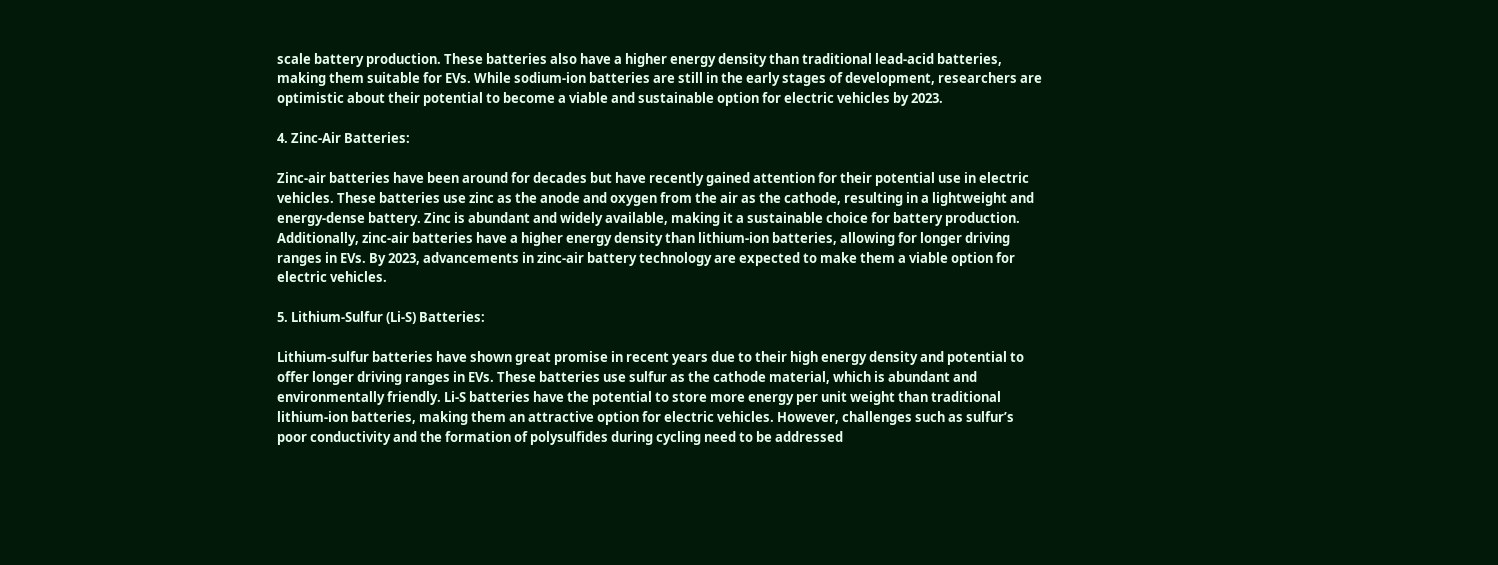scale battery production. These batteries also have a higher energy density than traditional lead-acid batteries, making them suitable for EVs. While sodium-ion batteries are still in the early stages of development, researchers are optimistic about their potential to become a viable and sustainable option for electric vehicles by 2023.

4. Zinc-Air Batteries:

Zinc-air batteries have been around for decades but have recently gained attention for their potential use in electric vehicles. These batteries use zinc as the anode and oxygen from the air as the cathode, resulting in a lightweight and energy-dense battery. Zinc is abundant and widely available, making it a sustainable choice for battery production. Additionally, zinc-air batteries have a higher energy density than lithium-ion batteries, allowing for longer driving ranges in EVs. By 2023, advancements in zinc-air battery technology are expected to make them a viable option for electric vehicles.

5. Lithium-Sulfur (Li-S) Batteries:

Lithium-sulfur batteries have shown great promise in recent years due to their high energy density and potential to offer longer driving ranges in EVs. These batteries use sulfur as the cathode material, which is abundant and environmentally friendly. Li-S batteries have the potential to store more energy per unit weight than traditional lithium-ion batteries, making them an attractive option for electric vehicles. However, challenges such as sulfur’s poor conductivity and the formation of polysulfides during cycling need to be addressed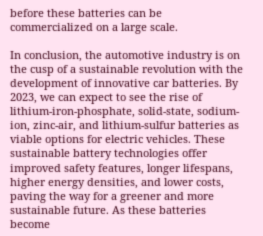before these batteries can be commercialized on a large scale.

In conclusion, the automotive industry is on the cusp of a sustainable revolution with the development of innovative car batteries. By 2023, we can expect to see the rise of lithium-iron-phosphate, solid-state, sodium-ion, zinc-air, and lithium-sulfur batteries as viable options for electric vehicles. These sustainable battery technologies offer improved safety features, longer lifespans, higher energy densities, and lower costs, paving the way for a greener and more sustainable future. As these batteries become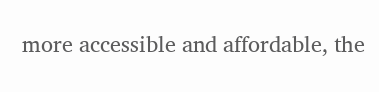more accessible and affordable, the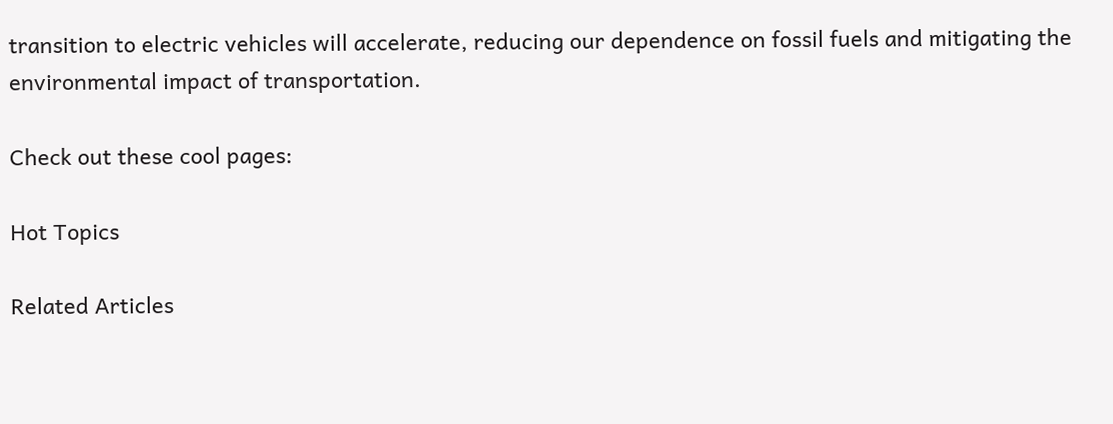transition to electric vehicles will accelerate, reducing our dependence on fossil fuels and mitigating the environmental impact of transportation.

Check out these cool pages:

Hot Topics

Related Articles